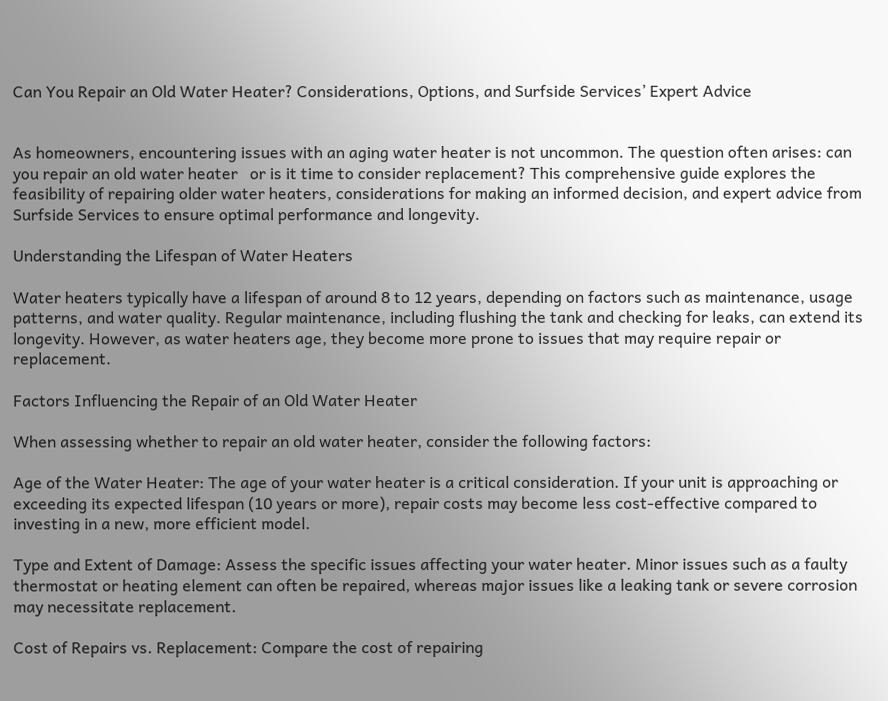Can You Repair an Old Water Heater? Considerations, Options, and Surfside Services’ Expert Advice


As homeowners, encountering issues with an aging water heater is not uncommon. The question often arises: can you repair an old water heater   or is it time to consider replacement? This comprehensive guide explores the feasibility of repairing older water heaters, considerations for making an informed decision, and expert advice from Surfside Services to ensure optimal performance and longevity.

Understanding the Lifespan of Water Heaters

Water heaters typically have a lifespan of around 8 to 12 years, depending on factors such as maintenance, usage patterns, and water quality. Regular maintenance, including flushing the tank and checking for leaks, can extend its longevity. However, as water heaters age, they become more prone to issues that may require repair or replacement.

Factors Influencing the Repair of an Old Water Heater

When assessing whether to repair an old water heater, consider the following factors:

Age of the Water Heater: The age of your water heater is a critical consideration. If your unit is approaching or exceeding its expected lifespan (10 years or more), repair costs may become less cost-effective compared to investing in a new, more efficient model.

Type and Extent of Damage: Assess the specific issues affecting your water heater. Minor issues such as a faulty thermostat or heating element can often be repaired, whereas major issues like a leaking tank or severe corrosion may necessitate replacement.

Cost of Repairs vs. Replacement: Compare the cost of repairing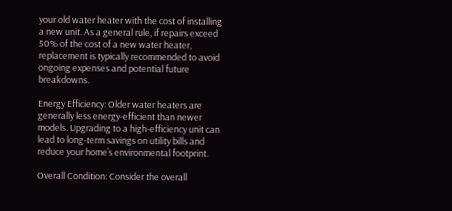your old water heater with the cost of installing a new unit. As a general rule, if repairs exceed 50% of the cost of a new water heater, replacement is typically recommended to avoid ongoing expenses and potential future breakdowns.

Energy Efficiency: Older water heaters are generally less energy-efficient than newer models. Upgrading to a high-efficiency unit can lead to long-term savings on utility bills and reduce your home’s environmental footprint.

Overall Condition: Consider the overall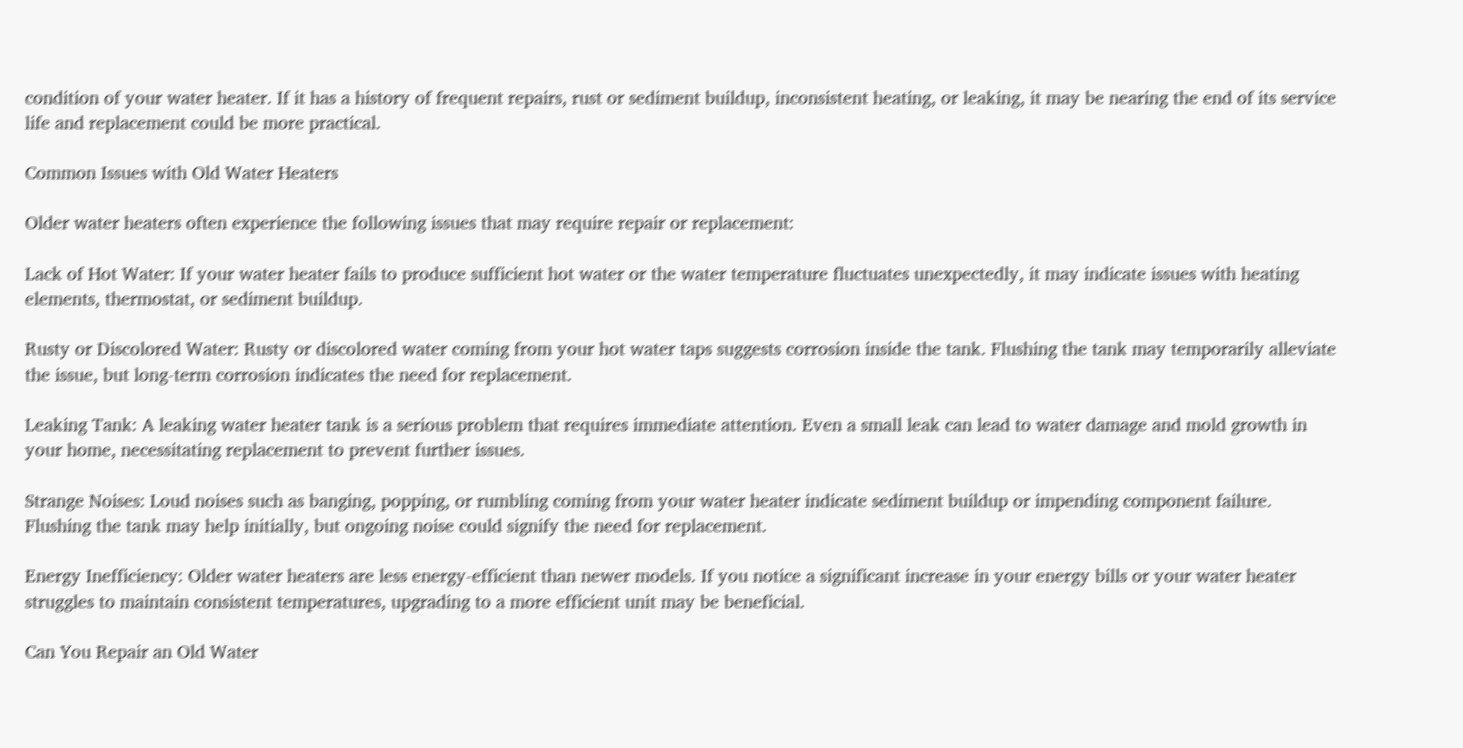condition of your water heater. If it has a history of frequent repairs, rust or sediment buildup, inconsistent heating, or leaking, it may be nearing the end of its service life and replacement could be more practical.

Common Issues with Old Water Heaters

Older water heaters often experience the following issues that may require repair or replacement:

Lack of Hot Water: If your water heater fails to produce sufficient hot water or the water temperature fluctuates unexpectedly, it may indicate issues with heating elements, thermostat, or sediment buildup.

Rusty or Discolored Water: Rusty or discolored water coming from your hot water taps suggests corrosion inside the tank. Flushing the tank may temporarily alleviate the issue, but long-term corrosion indicates the need for replacement.

Leaking Tank: A leaking water heater tank is a serious problem that requires immediate attention. Even a small leak can lead to water damage and mold growth in your home, necessitating replacement to prevent further issues.

Strange Noises: Loud noises such as banging, popping, or rumbling coming from your water heater indicate sediment buildup or impending component failure. Flushing the tank may help initially, but ongoing noise could signify the need for replacement.

Energy Inefficiency: Older water heaters are less energy-efficient than newer models. If you notice a significant increase in your energy bills or your water heater struggles to maintain consistent temperatures, upgrading to a more efficient unit may be beneficial.

Can You Repair an Old Water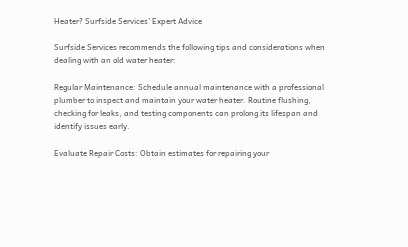Heater? Surfside Services’ Expert Advice

Surfside Services recommends the following tips and considerations when dealing with an old water heater:

Regular Maintenance: Schedule annual maintenance with a professional plumber to inspect and maintain your water heater. Routine flushing, checking for leaks, and testing components can prolong its lifespan and identify issues early.

Evaluate Repair Costs: Obtain estimates for repairing your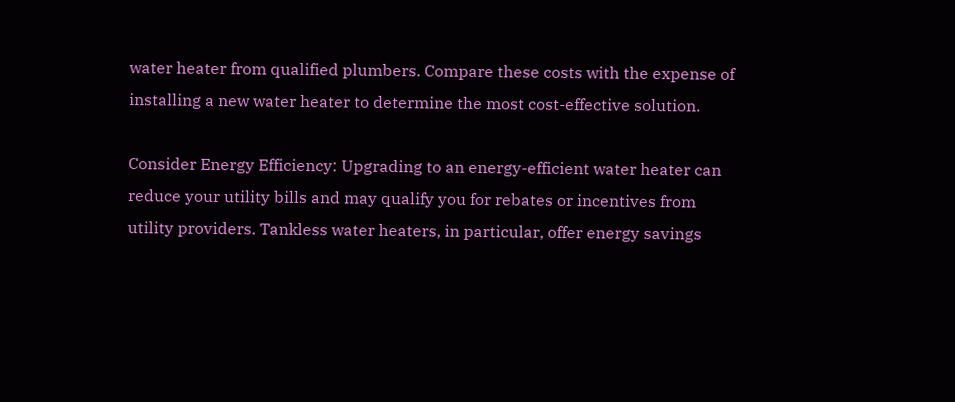water heater from qualified plumbers. Compare these costs with the expense of installing a new water heater to determine the most cost-effective solution.

Consider Energy Efficiency: Upgrading to an energy-efficient water heater can reduce your utility bills and may qualify you for rebates or incentives from utility providers. Tankless water heaters, in particular, offer energy savings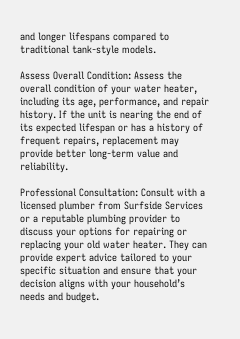and longer lifespans compared to traditional tank-style models.

Assess Overall Condition: Assess the overall condition of your water heater, including its age, performance, and repair history. If the unit is nearing the end of its expected lifespan or has a history of frequent repairs, replacement may provide better long-term value and reliability.

Professional Consultation: Consult with a licensed plumber from Surfside Services or a reputable plumbing provider to discuss your options for repairing or replacing your old water heater. They can provide expert advice tailored to your specific situation and ensure that your decision aligns with your household’s needs and budget.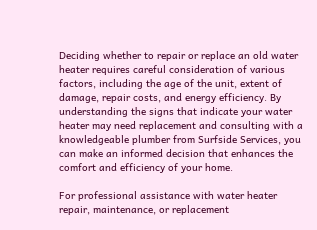Deciding whether to repair or replace an old water heater requires careful consideration of various factors, including the age of the unit, extent of damage, repair costs, and energy efficiency. By understanding the signs that indicate your water heater may need replacement and consulting with a knowledgeable plumber from Surfside Services, you can make an informed decision that enhances the comfort and efficiency of your home.

For professional assistance with water heater repair, maintenance, or replacement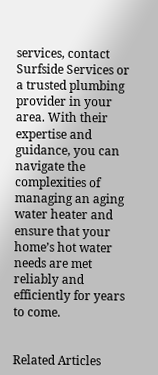services, contact Surfside Services or a trusted plumbing provider in your area. With their expertise and guidance, you can navigate the complexities of managing an aging water heater and ensure that your home’s hot water needs are met reliably and efficiently for years to come.


Related Articles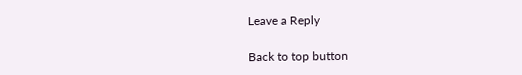Leave a Reply

Back to top button